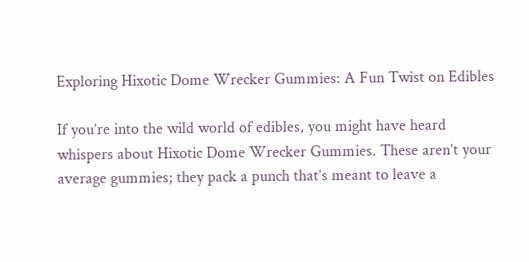Exploring Hixotic Dome Wrecker Gummies: A Fun Twist on Edibles

If you’re into the wild world of edibles, you might have heard whispers about Hixotic Dome Wrecker Gummies. These aren’t your average gummies; they pack a punch that’s meant to leave a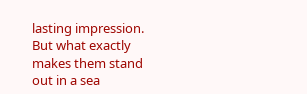lasting impression. But what exactly makes them stand out in a sea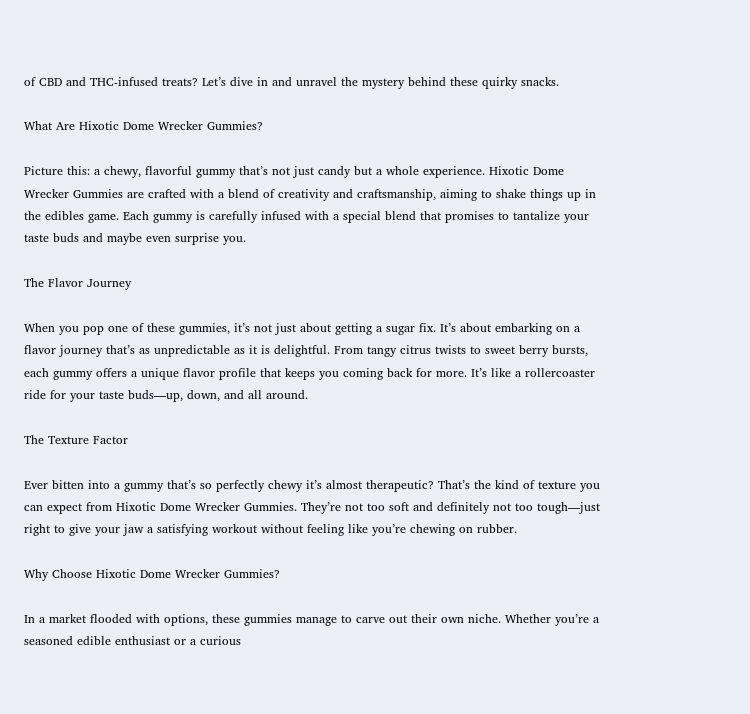of CBD and THC-infused treats? Let’s dive in and unravel the mystery behind these quirky snacks.

What Are Hixotic Dome Wrecker Gummies?

Picture this: a chewy, flavorful gummy that’s not just candy but a whole experience. Hixotic Dome Wrecker Gummies are crafted with a blend of creativity and craftsmanship, aiming to shake things up in the edibles game. Each gummy is carefully infused with a special blend that promises to tantalize your taste buds and maybe even surprise you.

The Flavor Journey

When you pop one of these gummies, it’s not just about getting a sugar fix. It’s about embarking on a flavor journey that’s as unpredictable as it is delightful. From tangy citrus twists to sweet berry bursts, each gummy offers a unique flavor profile that keeps you coming back for more. It’s like a rollercoaster ride for your taste buds—up, down, and all around.

The Texture Factor

Ever bitten into a gummy that’s so perfectly chewy it’s almost therapeutic? That’s the kind of texture you can expect from Hixotic Dome Wrecker Gummies. They’re not too soft and definitely not too tough—just right to give your jaw a satisfying workout without feeling like you’re chewing on rubber.

Why Choose Hixotic Dome Wrecker Gummies?

In a market flooded with options, these gummies manage to carve out their own niche. Whether you’re a seasoned edible enthusiast or a curious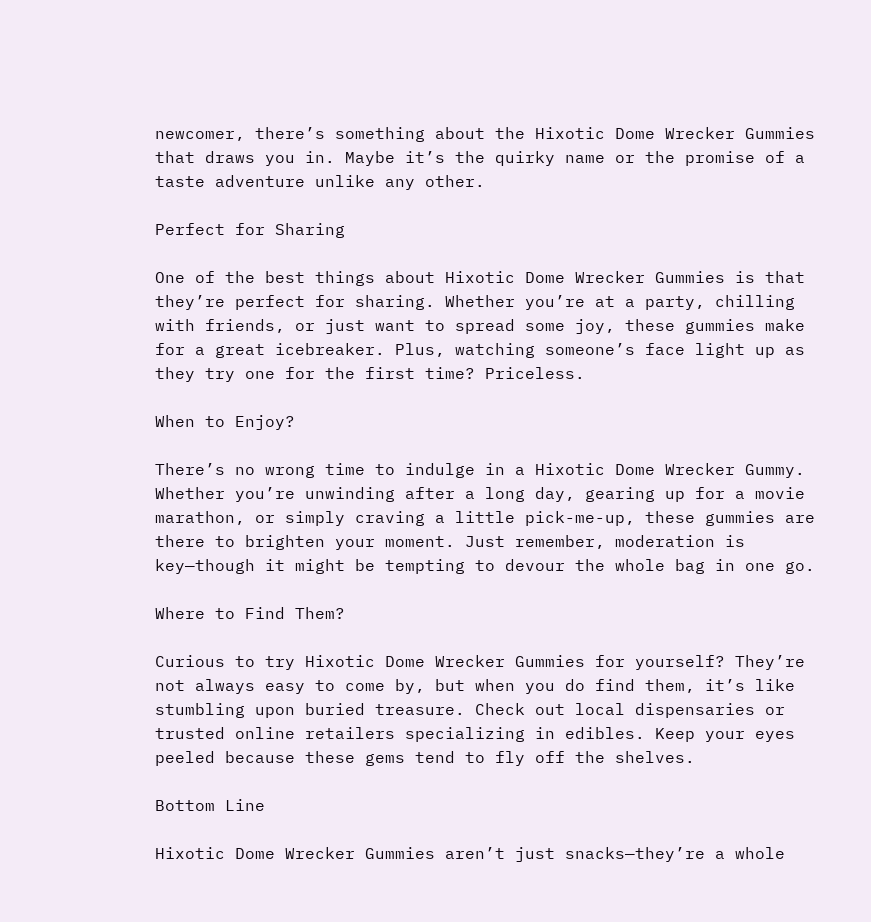newcomer, there’s something about the Hixotic Dome Wrecker Gummies that draws you in. Maybe it’s the quirky name or the promise of a taste adventure unlike any other.

Perfect for Sharing

One of the best things about Hixotic Dome Wrecker Gummies is that they’re perfect for sharing. Whether you’re at a party, chilling with friends, or just want to spread some joy, these gummies make for a great icebreaker. Plus, watching someone’s face light up as they try one for the first time? Priceless.

When to Enjoy?

There’s no wrong time to indulge in a Hixotic Dome Wrecker Gummy. Whether you’re unwinding after a long day, gearing up for a movie marathon, or simply craving a little pick-me-up, these gummies are there to brighten your moment. Just remember, moderation is key—though it might be tempting to devour the whole bag in one go.

Where to Find Them?

Curious to try Hixotic Dome Wrecker Gummies for yourself? They’re not always easy to come by, but when you do find them, it’s like stumbling upon buried treasure. Check out local dispensaries or trusted online retailers specializing in edibles. Keep your eyes peeled because these gems tend to fly off the shelves.

Bottom Line

Hixotic Dome Wrecker Gummies aren’t just snacks—they’re a whole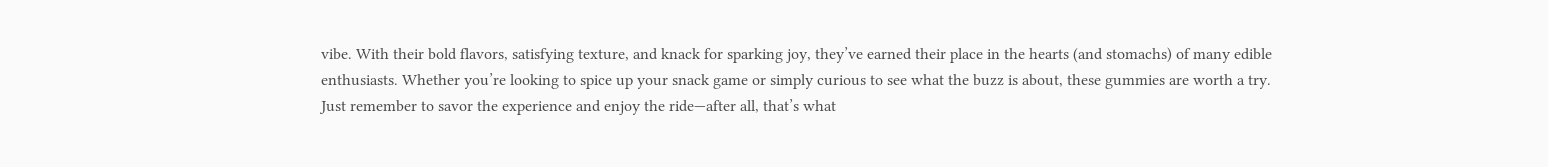vibe. With their bold flavors, satisfying texture, and knack for sparking joy, they’ve earned their place in the hearts (and stomachs) of many edible enthusiasts. Whether you’re looking to spice up your snack game or simply curious to see what the buzz is about, these gummies are worth a try. Just remember to savor the experience and enjoy the ride—after all, that’s what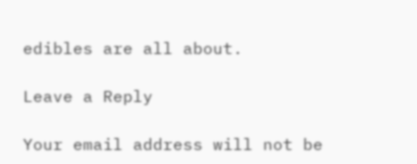edibles are all about.

Leave a Reply

Your email address will not be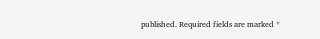published. Required fields are marked *